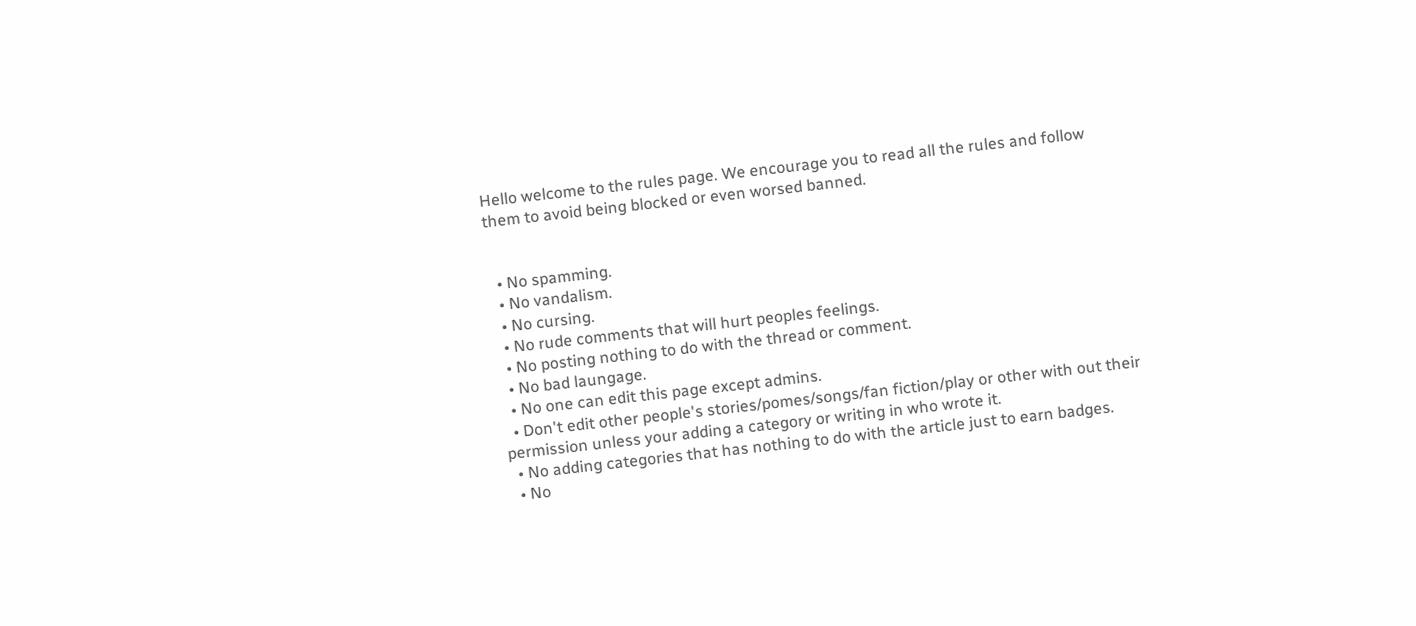Hello welcome to the rules page. We encourage you to read all the rules and follow them to avoid being blocked or even worsed banned.


  • No spamming.
  • No vandalism.
  • No cursing.
  • No rude comments that will hurt peoples feelings.
  • No posting nothing to do with the thread or comment.
  • No bad laungage.
  • No one can edit this page except admins.
  • Don't edit other people's stories/pomes/songs/fan fiction/play or other with out their permission unless your adding a category or writing in who wrote it.
  • No adding categories that has nothing to do with the article just to earn badges.
  • No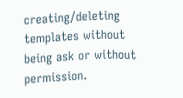creating/deleting templates without being ask or without permission.